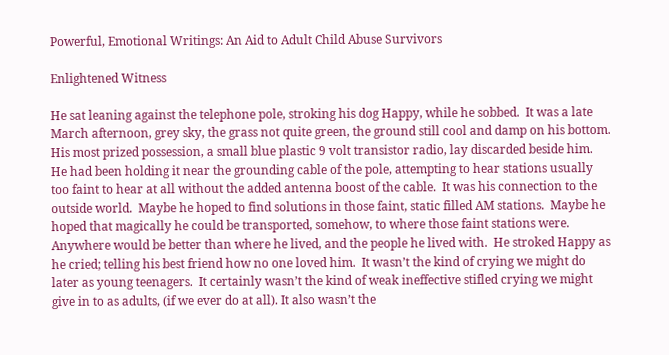Powerful, Emotional Writings: An Aid to Adult Child Abuse Survivors

Enlightened Witness

He sat leaning against the telephone pole, stroking his dog Happy, while he sobbed.  It was a late March afternoon, grey sky, the grass not quite green, the ground still cool and damp on his bottom.  His most prized possession, a small blue plastic 9 volt transistor radio, lay discarded beside him.  He had been holding it near the grounding cable of the pole, attempting to hear stations usually too faint to hear at all without the added antenna boost of the cable.  It was his connection to the outside world.  Maybe he hoped to find solutions in those faint, static filled AM stations.  Maybe he hoped that magically he could be transported, somehow, to where those faint stations were.  Anywhere would be better than where he lived, and the people he lived with.  He stroked Happy as he cried; telling his best friend how no one loved him.  It wasn’t the kind of crying we might do later as young teenagers.  It certainly wasn’t the kind of weak ineffective stifled crying we might give in to as adults, (if we ever do at all). It also wasn’t the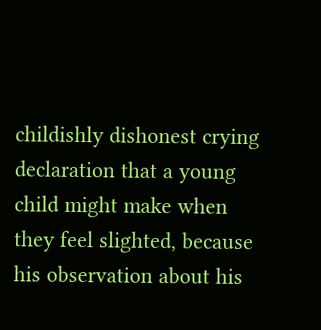childishly dishonest crying declaration that a young child might make when they feel slighted, because his observation about his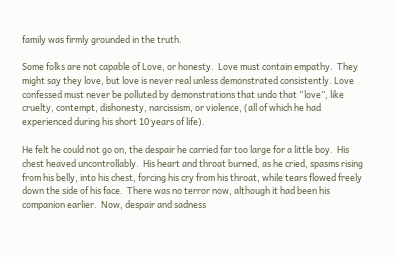family was firmly grounded in the truth.

Some folks are not capable of Love, or honesty.  Love must contain empathy.  They might say they love, but love is never real unless demonstrated consistently. Love confessed must never be polluted by demonstrations that undo that “love”, like cruelty, contempt, dishonesty, narcissism, or violence, (all of which he had experienced during his short 10 years of life).

He felt he could not go on, the despair he carried far too large for a little boy.  His chest heaved uncontrollably.  His heart and throat burned, as he cried, spasms rising from his belly, into his chest, forcing his cry from his throat, while tears flowed freely down the side of his face.  There was no terror now, although it had been his companion earlier.  Now, despair and sadness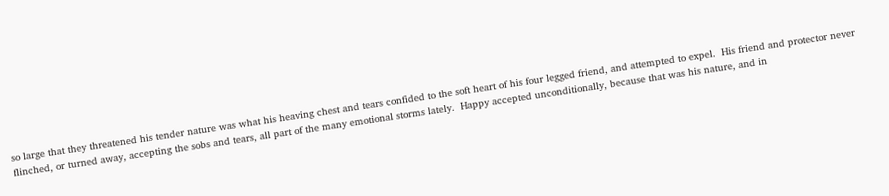so large that they threatened his tender nature was what his heaving chest and tears confided to the soft heart of his four legged friend, and attempted to expel.  His friend and protector never flinched, or turned away, accepting the sobs and tears, all part of the many emotional storms lately.  Happy accepted unconditionally, because that was his nature, and in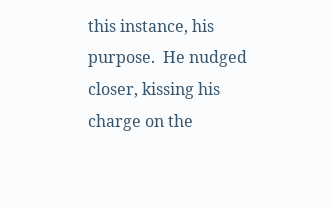this instance, his purpose.  He nudged closer, kissing his charge on the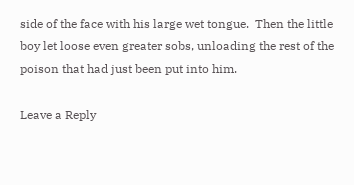side of the face with his large wet tongue.  Then the little boy let loose even greater sobs, unloading the rest of the poison that had just been put into him.

Leave a Reply